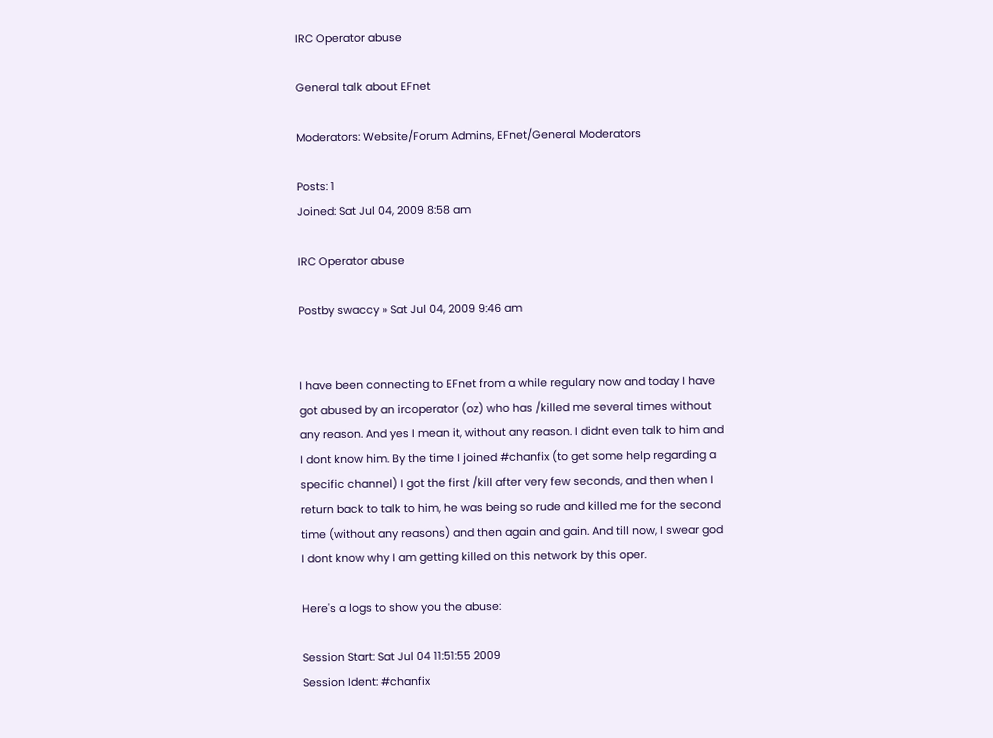IRC Operator abuse

General talk about EFnet

Moderators: Website/Forum Admins, EFnet/General Moderators

Posts: 1
Joined: Sat Jul 04, 2009 8:58 am

IRC Operator abuse

Postby swaccy » Sat Jul 04, 2009 9:46 am


I have been connecting to EFnet from a while regulary now and today I have got abused by an ircoperator (oz) who has /killed me several times without any reason. And yes I mean it, without any reason. I didnt even talk to him and I dont know him. By the time I joined #chanfix (to get some help regarding a specific channel) I got the first /kill after very few seconds, and then when I return back to talk to him, he was being so rude and killed me for the second time (without any reasons) and then again and gain. And till now, I swear god I dont know why I am getting killed on this network by this oper.

Here's a logs to show you the abuse:

Session Start: Sat Jul 04 11:51:55 2009
Session Ident: #chanfix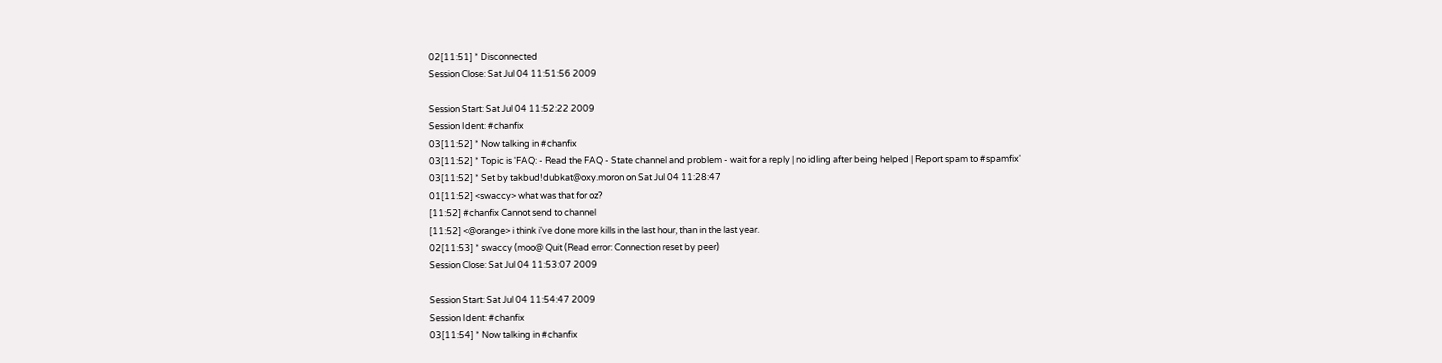02[11:51] * Disconnected
Session Close: Sat Jul 04 11:51:56 2009

Session Start: Sat Jul 04 11:52:22 2009
Session Ident: #chanfix
03[11:52] * Now talking in #chanfix
03[11:52] * Topic is 'FAQ: - Read the FAQ - State channel and problem - wait for a reply | no idling after being helped | Report spam to #spamfix'
03[11:52] * Set by takbud!dubkat@oxy.moron on Sat Jul 04 11:28:47
01[11:52] <swaccy> what was that for oz?
[11:52] #chanfix Cannot send to channel
[11:52] <@orange> i think i've done more kills in the last hour, than in the last year.
02[11:53] * swaccy (moo@ Quit (Read error: Connection reset by peer)
Session Close: Sat Jul 04 11:53:07 2009

Session Start: Sat Jul 04 11:54:47 2009
Session Ident: #chanfix
03[11:54] * Now talking in #chanfix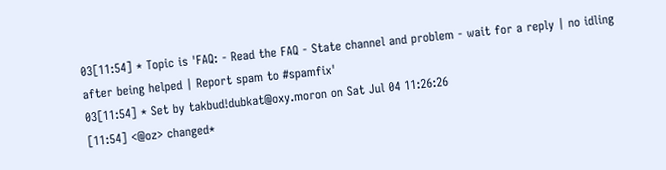03[11:54] * Topic is 'FAQ: - Read the FAQ - State channel and problem - wait for a reply | no idling after being helped | Report spam to #spamfix'
03[11:54] * Set by takbud!dubkat@oxy.moron on Sat Jul 04 11:26:26
[11:54] <@oz> changed*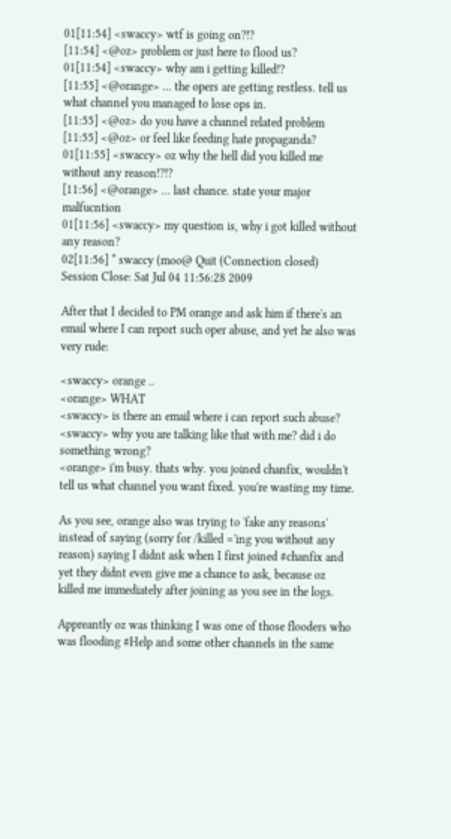01[11:54] <swaccy> wtf is going on?!?
[11:54] <@oz> problem or just here to flood us?
01[11:54] <swaccy> why am i getting killed!?
[11:55] <@orange> ... the opers are getting restless. tell us what channel you managed to lose ops in.
[11:55] <@oz> do you have a channel related problem
[11:55] <@oz> or feel like feeding hate propaganda?
01[11:55] <swaccy> oz why the hell did you killed me without any reason!?!?
[11:56] <@orange> ... last chance. state your major malfucntion
01[11:56] <swaccy> my question is, why i got killed without any reason?
02[11:56] * swaccy (moo@ Quit (Connection closed)
Session Close: Sat Jul 04 11:56:28 2009

After that I decided to PM orange and ask him if there's an email where I can report such oper abuse, and yet he also was very rude:

<swaccy> orange ..
<orange> WHAT
<swaccy> is there an email where i can report such abuse?
<swaccy> why you are talking like that with me? did i do something wrong?
<orange> i'm busy. thats why. you joined chanfix, wouldn't tell us what channel you want fixed. you're wasting my time.

As you see, orange also was trying to 'fake any reasons' instead of saying (sorry for /killed ='ing you without any reason) saying I didnt ask when I first joined #chanfix and yet they didnt even give me a chance to ask, because oz killed me immediately after joining as you see in the logs.

Appreantly oz was thinking I was one of those flooders who was flooding #Help and some other channels in the same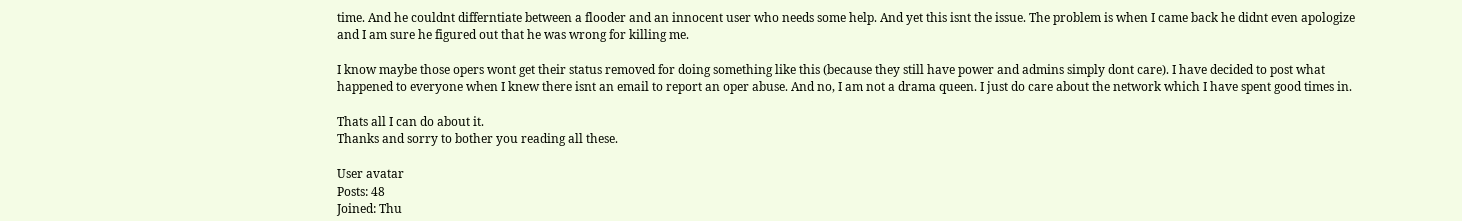time. And he couldnt differntiate between a flooder and an innocent user who needs some help. And yet this isnt the issue. The problem is when I came back he didnt even apologize and I am sure he figured out that he was wrong for killing me.

I know maybe those opers wont get their status removed for doing something like this (because they still have power and admins simply dont care). I have decided to post what happened to everyone when I knew there isnt an email to report an oper abuse. And no, I am not a drama queen. I just do care about the network which I have spent good times in.

Thats all I can do about it.
Thanks and sorry to bother you reading all these.

User avatar
Posts: 48
Joined: Thu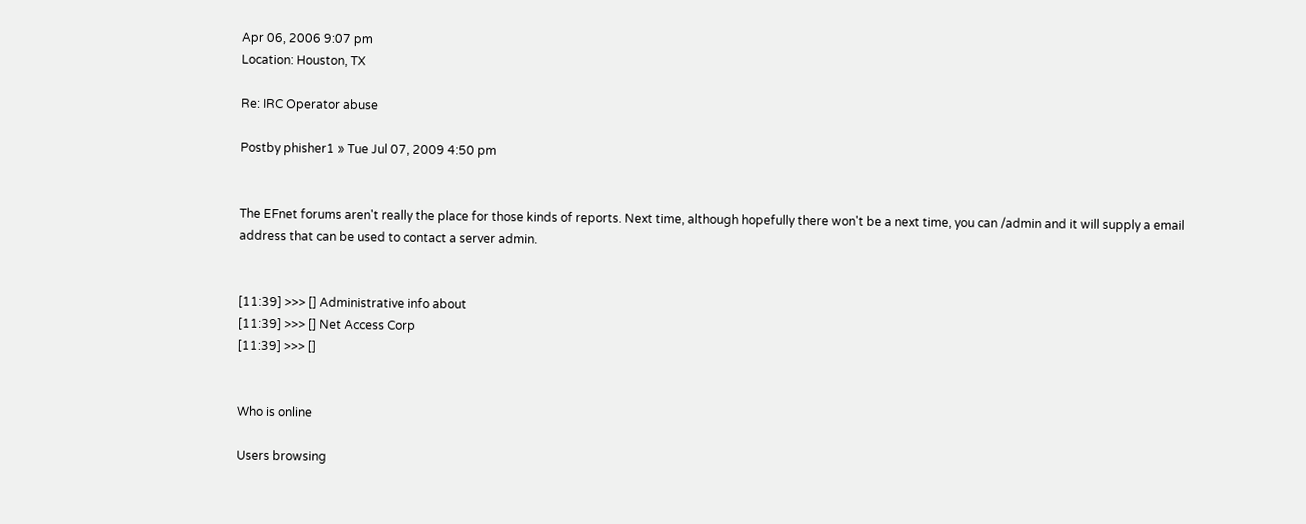Apr 06, 2006 9:07 pm
Location: Houston, TX

Re: IRC Operator abuse

Postby phisher1 » Tue Jul 07, 2009 4:50 pm


The EFnet forums aren't really the place for those kinds of reports. Next time, although hopefully there won't be a next time, you can /admin and it will supply a email address that can be used to contact a server admin.


[11:39] >>> [] Administrative info about
[11:39] >>> [] Net Access Corp
[11:39] >>> []


Who is online

Users browsing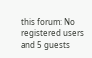this forum: No registered users and 5 guests